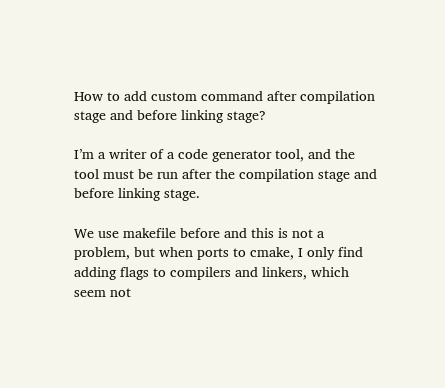How to add custom command after compilation stage and before linking stage?

I’m a writer of a code generator tool, and the tool must be run after the compilation stage and before linking stage.

We use makefile before and this is not a problem, but when ports to cmake, I only find adding flags to compilers and linkers, which seem not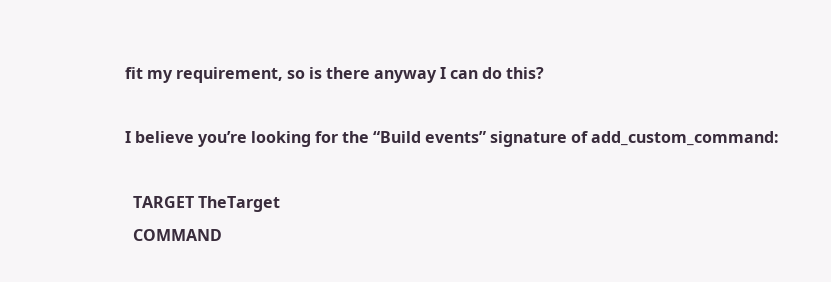fit my requirement, so is there anyway I can do this?

I believe you’re looking for the “Build events” signature of add_custom_command:

  TARGET TheTarget
  COMMAND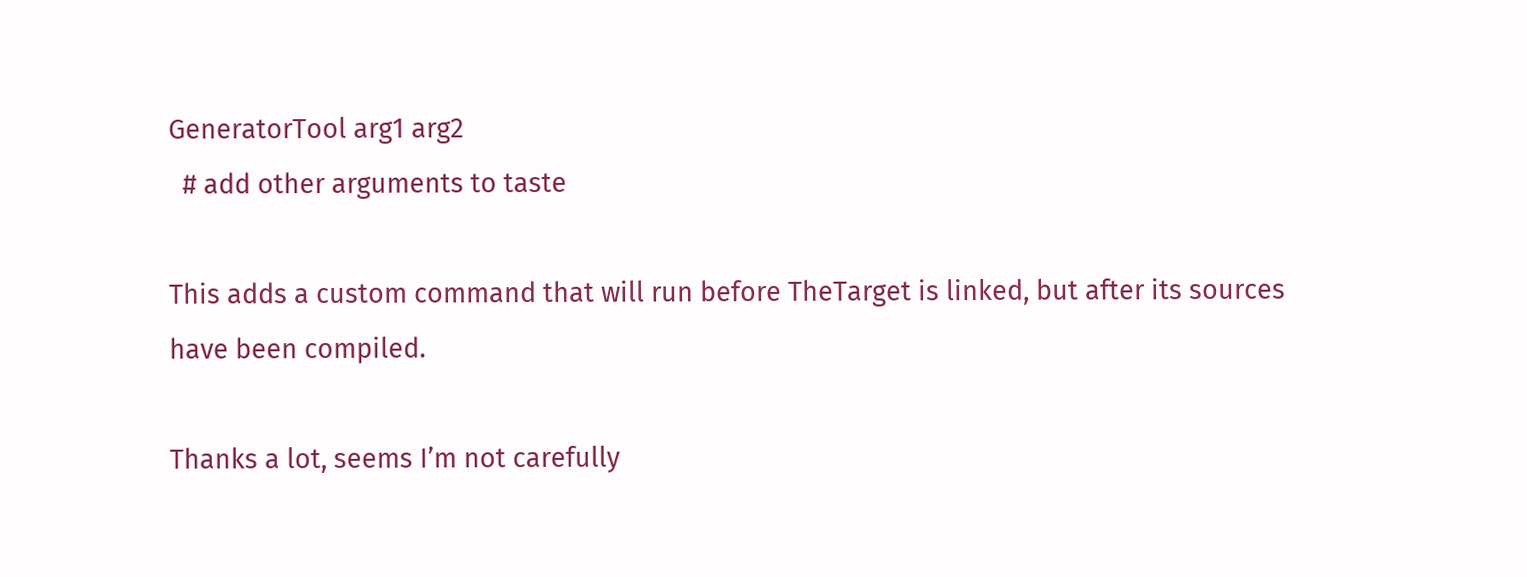GeneratorTool arg1 arg2
  # add other arguments to taste

This adds a custom command that will run before TheTarget is linked, but after its sources have been compiled.

Thanks a lot, seems I’m not carefully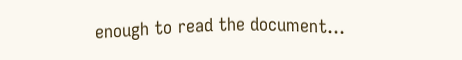enough to read the document…